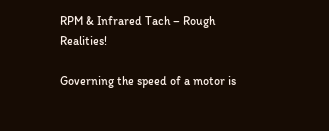RPM & Infrared Tach – Rough Realities!

Governing the speed of a motor is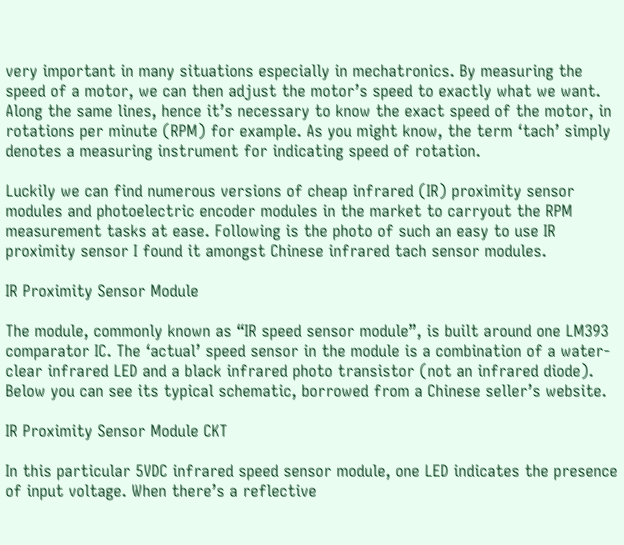very important in many situations especially in mechatronics. By measuring the speed of a motor, we can then adjust the motor’s speed to exactly what we want. Along the same lines, hence it’s necessary to know the exact speed of the motor, in rotations per minute (RPM) for example. As you might know, the term ‘tach’ simply denotes a measuring instrument for indicating speed of rotation.

Luckily we can find numerous versions of cheap infrared (IR) proximity sensor modules and photoelectric encoder modules in the market to carryout the RPM measurement tasks at ease. Following is the photo of such an easy to use IR proximity sensor I found it amongst Chinese infrared tach sensor modules.

IR Proximity Sensor Module

The module, commonly known as “IR speed sensor module”, is built around one LM393 comparator IC. The ‘actual’ speed sensor in the module is a combination of a water-clear infrared LED and a black infrared photo transistor (not an infrared diode). Below you can see its typical schematic, borrowed from a Chinese seller’s website.

IR Proximity Sensor Module CKT

In this particular 5VDC infrared speed sensor module, one LED indicates the presence of input voltage. When there’s a reflective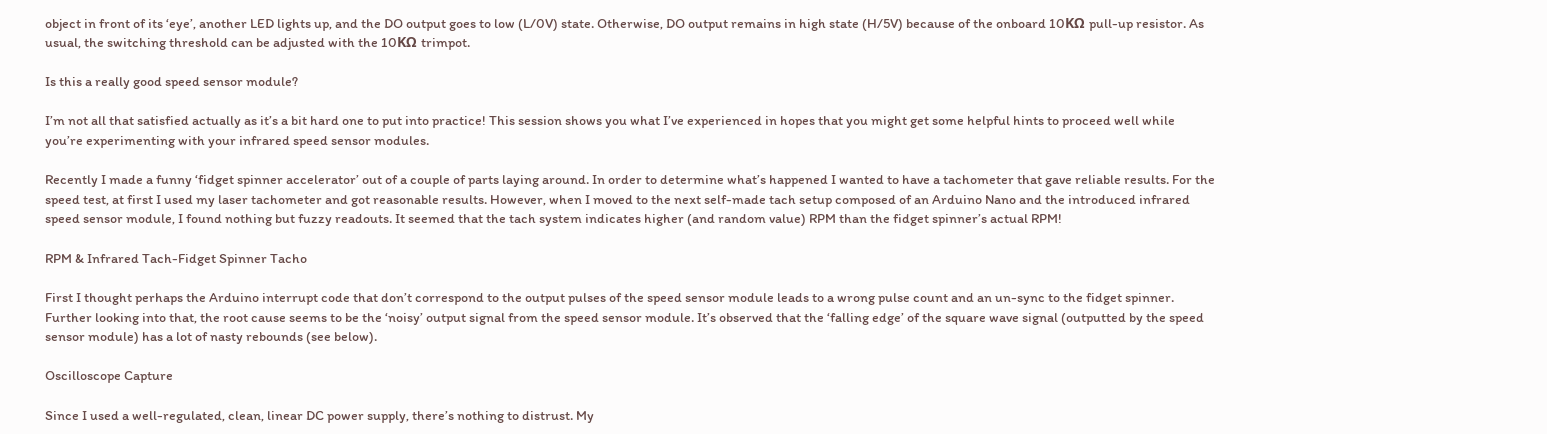object in front of its ‘eye’, another LED lights up, and the DO output goes to low (L/0V) state. Otherwise, DO output remains in high state (H/5V) because of the onboard 10KΩ pull-up resistor. As usual, the switching threshold can be adjusted with the 10KΩ trimpot.

Is this a really good speed sensor module?

I’m not all that satisfied actually as it’s a bit hard one to put into practice! This session shows you what I’ve experienced in hopes that you might get some helpful hints to proceed well while you’re experimenting with your infrared speed sensor modules.

Recently I made a funny ‘fidget spinner accelerator’ out of a couple of parts laying around. In order to determine what’s happened I wanted to have a tachometer that gave reliable results. For the speed test, at first I used my laser tachometer and got reasonable results. However, when I moved to the next self-made tach setup composed of an Arduino Nano and the introduced infrared speed sensor module, I found nothing but fuzzy readouts. It seemed that the tach system indicates higher (and random value) RPM than the fidget spinner’s actual RPM!

RPM & Infrared Tach-Fidget Spinner Tacho

First I thought perhaps the Arduino interrupt code that don’t correspond to the output pulses of the speed sensor module leads to a wrong pulse count and an un-sync to the fidget spinner. Further looking into that, the root cause seems to be the ‘noisy’ output signal from the speed sensor module. It’s observed that the ‘falling edge’ of the square wave signal (outputted by the speed sensor module) has a lot of nasty rebounds (see below).

Oscilloscope Capture

Since I used a well-regulated, clean, linear DC power supply, there’s nothing to distrust. My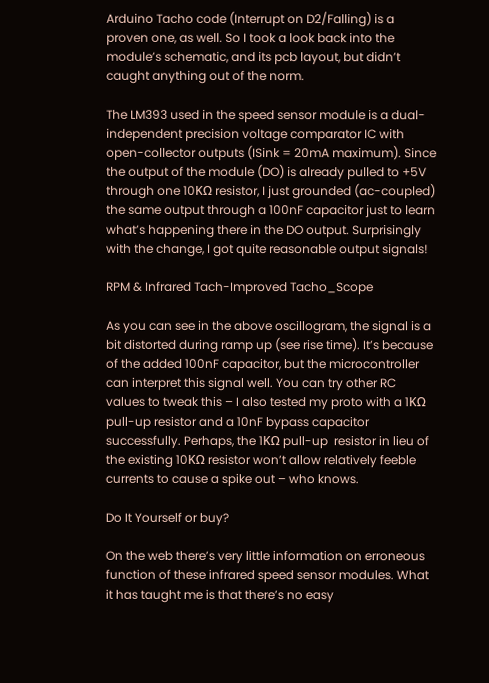Arduino Tacho code (Interrupt on D2/Falling) is a proven one, as well. So I took a look back into the module’s schematic, and its pcb layout, but didn’t caught anything out of the norm.

The LM393 used in the speed sensor module is a dual-independent precision voltage comparator IC with open-collector outputs (ISink = 20mA maximum). Since the output of the module (DO) is already pulled to +5V through one 10KΩ resistor, I just grounded (ac-coupled) the same output through a 100nF capacitor just to learn what’s happening there in the DO output. Surprisingly with the change, I got quite reasonable output signals!

RPM & Infrared Tach-Improved Tacho_Scope

As you can see in the above oscillogram, the signal is a bit distorted during ramp up (see rise time). It’s because of the added 100nF capacitor, but the microcontroller can interpret this signal well. You can try other RC values to tweak this – I also tested my proto with a 1KΩ pull-up resistor and a 10nF bypass capacitor successfully. Perhaps, the 1KΩ pull-up  resistor in lieu of the existing 10KΩ resistor won’t allow relatively feeble currents to cause a spike out – who knows.

Do It Yourself or buy?

On the web there’s very little information on erroneous function of these infrared speed sensor modules. What it has taught me is that there’s no easy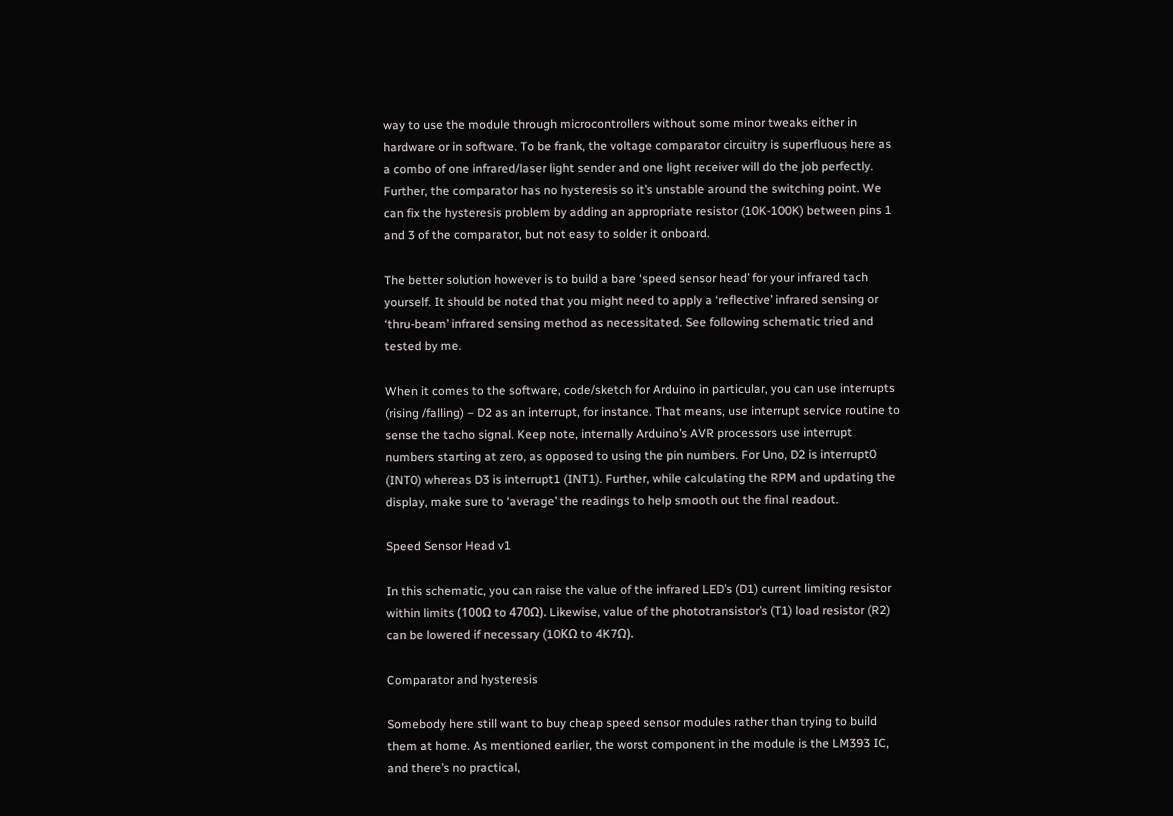way to use the module through microcontrollers without some minor tweaks either in hardware or in software. To be frank, the voltage comparator circuitry is superfluous here as a combo of one infrared/laser light sender and one light receiver will do the job perfectly. Further, the comparator has no hysteresis so it’s unstable around the switching point. We can fix the hysteresis problem by adding an appropriate resistor (10K-100K) between pins 1 and 3 of the comparator, but not easy to solder it onboard.

The better solution however is to build a bare ‘speed sensor head’ for your infrared tach yourself. It should be noted that you might need to apply a ‘reflective’ infrared sensing or ‘thru-beam’ infrared sensing method as necessitated. See following schematic tried and tested by me.

When it comes to the software, code/sketch for Arduino in particular, you can use interrupts (rising /falling) – D2 as an interrupt, for instance. That means, use interrupt service routine to sense the tacho signal. Keep note, internally Arduino’s AVR processors use interrupt numbers starting at zero, as opposed to using the pin numbers. For Uno, D2 is interrupt0 (INT0) whereas D3 is interrupt1 (INT1). Further, while calculating the RPM and updating the display, make sure to ‘average’ the readings to help smooth out the final readout.

Speed Sensor Head v1

In this schematic, you can raise the value of the infrared LED’s (D1) current limiting resistor within limits (100Ω to 470Ω). Likewise, value of the phototransistor’s (T1) load resistor (R2) can be lowered if necessary (10KΩ to 4K7Ω).

Comparator and hysteresis

Somebody here still want to buy cheap speed sensor modules rather than trying to build them at home. As mentioned earlier, the worst component in the module is the LM393 IC, and there’s no practical,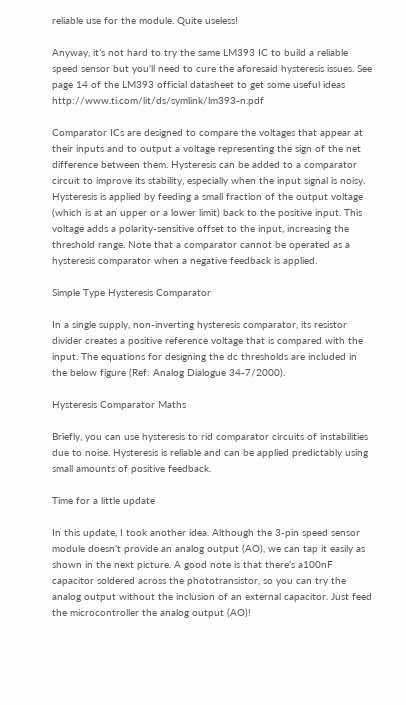reliable use for the module. Quite useless!

Anyway, it’s not hard to try the same LM393 IC to build a reliable speed sensor but you’ll need to cure the aforesaid hysteresis issues. See page 14 of the LM393 official datasheet to get some useful ideas http://www.ti.com/lit/ds/symlink/lm393-n.pdf

Comparator ICs are designed to compare the voltages that appear at their inputs and to output a voltage representing the sign of the net difference between them. Hysteresis can be added to a comparator circuit to improve its stability, especially when the input signal is noisy. Hysteresis is applied by feeding a small fraction of the output voltage (which is at an upper or a lower limit) back to the positive input. This voltage adds a polarity-sensitive offset to the input, increasing the threshold range. Note that a comparator cannot be operated as a hysteresis comparator when a negative feedback is applied.

Simple Type Hysteresis Comparator

In a single supply, non-inverting hysteresis comparator, its resistor divider creates a positive reference voltage that is compared with the input. The equations for designing the dc thresholds are included in the below figure (Ref: Analog Dialogue 34-7/2000).

Hysteresis Comparator Maths

Briefly, you can use hysteresis to rid comparator circuits of instabilities due to noise. Hysteresis is reliable and can be applied predictably using small amounts of positive feedback.

Time for a little update

In this update, I took another idea. Although the 3-pin speed sensor module doesn’t provide an analog output (AO), we can tap it easily as shown in the next picture. A good note is that there’s a100nF capacitor soldered across the phototransistor, so you can try the analog output without the inclusion of an external capacitor. Just feed the microcontroller the analog output (AO)!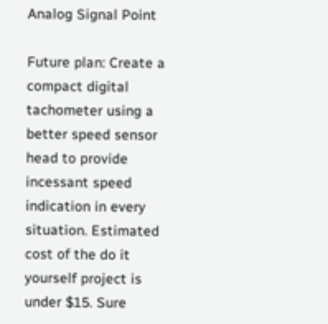Analog Signal Point

Future plan: Create a compact digital tachometer using a better speed sensor head to provide incessant speed indication in every situation. Estimated cost of the do it yourself project is under $15. Sure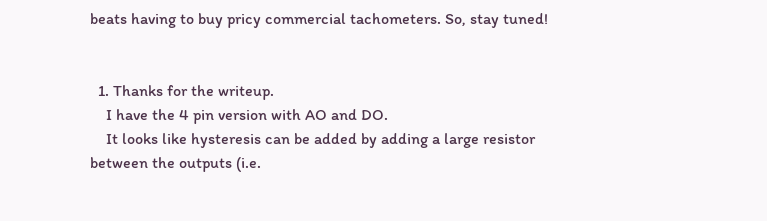beats having to buy pricy commercial tachometers. So, stay tuned!


  1. Thanks for the writeup.
    I have the 4 pin version with AO and DO.
    It looks like hysteresis can be added by adding a large resistor between the outputs (i.e.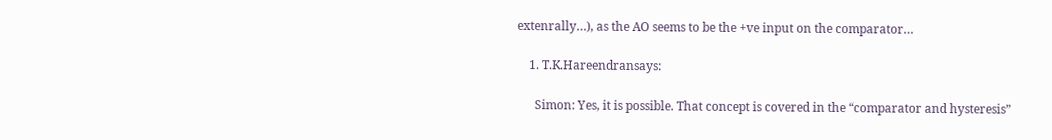extenrally…), as the AO seems to be the +ve input on the comparator…

    1. T.K.Hareendransays:

      Simon: Yes, it is possible. That concept is covered in the “comparator and hysteresis”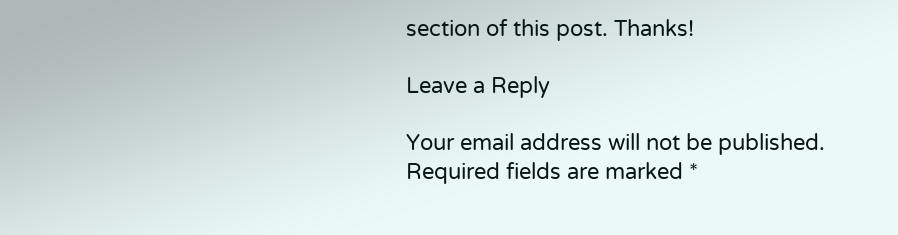section of this post. Thanks!

Leave a Reply

Your email address will not be published. Required fields are marked *